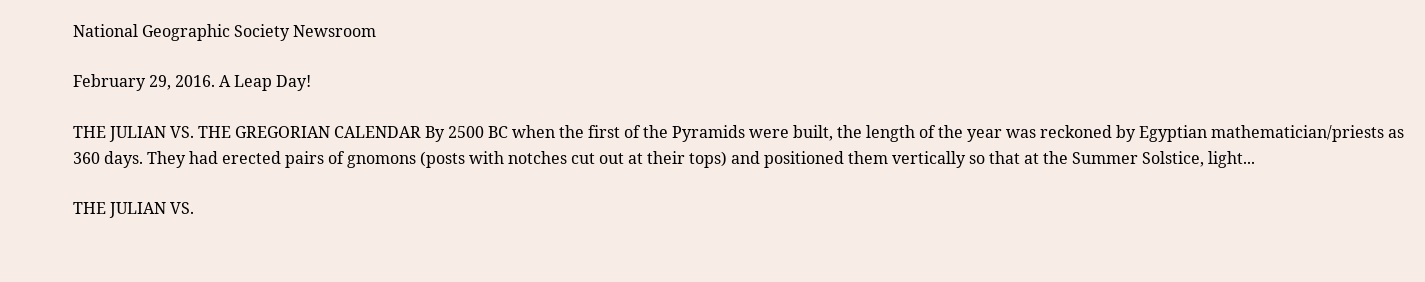National Geographic Society Newsroom

February 29, 2016. A Leap Day!

THE JULIAN VS. THE GREGORIAN CALENDAR By 2500 BC when the first of the Pyramids were built, the length of the year was reckoned by Egyptian mathematician/priests as 360 days. They had erected pairs of gnomons (posts with notches cut out at their tops) and positioned them vertically so that at the Summer Solstice, light...

THE JULIAN VS.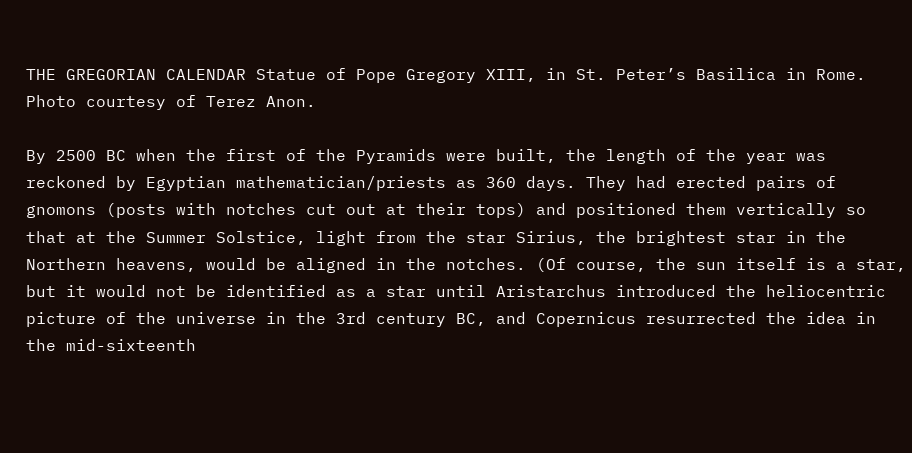THE GREGORIAN CALENDAR Statue of Pope Gregory XIII, in St. Peter’s Basilica in Rome. Photo courtesy of Terez Anon.

By 2500 BC when the first of the Pyramids were built, the length of the year was reckoned by Egyptian mathematician/priests as 360 days. They had erected pairs of gnomons (posts with notches cut out at their tops) and positioned them vertically so that at the Summer Solstice, light from the star Sirius, the brightest star in the Northern heavens, would be aligned in the notches. (Of course, the sun itself is a star, but it would not be identified as a star until Aristarchus introduced the heliocentric picture of the universe in the 3rd century BC, and Copernicus resurrected the idea in the mid-sixteenth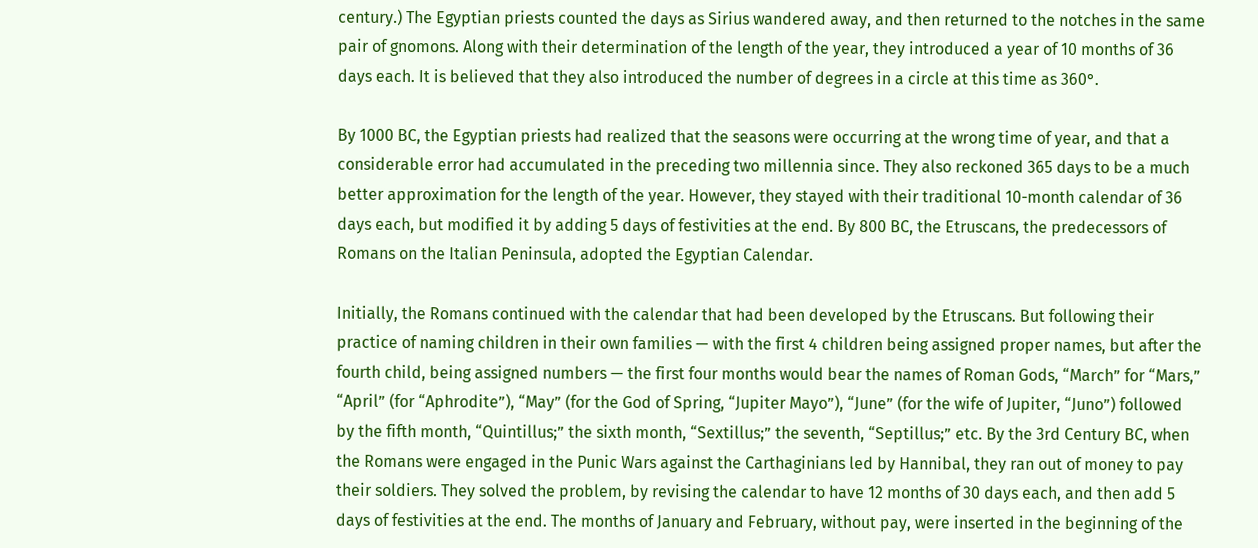century.) The Egyptian priests counted the days as Sirius wandered away, and then returned to the notches in the same pair of gnomons. Along with their determination of the length of the year, they introduced a year of 10 months of 36 days each. It is believed that they also introduced the number of degrees in a circle at this time as 360°.

By 1000 BC, the Egyptian priests had realized that the seasons were occurring at the wrong time of year, and that a considerable error had accumulated in the preceding two millennia since. They also reckoned 365 days to be a much better approximation for the length of the year. However, they stayed with their traditional 10-month calendar of 36 days each, but modified it by adding 5 days of festivities at the end. By 800 BC, the Etruscans, the predecessors of Romans on the Italian Peninsula, adopted the Egyptian Calendar.

Initially, the Romans continued with the calendar that had been developed by the Etruscans. But following their practice of naming children in their own families — with the first 4 children being assigned proper names, but after the fourth child, being assigned numbers — the first four months would bear the names of Roman Gods, “March” for “Mars,” “April” (for “Aphrodite”), “May” (for the God of Spring, “Jupiter Mayo”), “June” (for the wife of Jupiter, “Juno”) followed by the fifth month, “Quintillus;” the sixth month, “Sextillus;” the seventh, “Septillus;” etc. By the 3rd Century BC, when the Romans were engaged in the Punic Wars against the Carthaginians led by Hannibal, they ran out of money to pay their soldiers. They solved the problem, by revising the calendar to have 12 months of 30 days each, and then add 5 days of festivities at the end. The months of January and February, without pay, were inserted in the beginning of the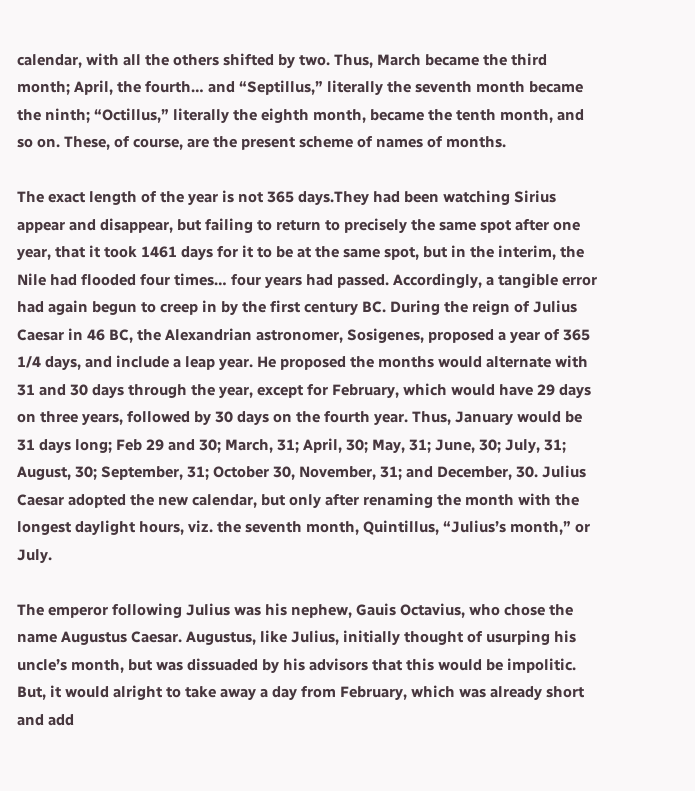calendar, with all the others shifted by two. Thus, March became the third month; April, the fourth… and “Septillus,” literally the seventh month became the ninth; “Octillus,” literally the eighth month, became the tenth month, and so on. These, of course, are the present scheme of names of months.

The exact length of the year is not 365 days.They had been watching Sirius appear and disappear, but failing to return to precisely the same spot after one year, that it took 1461 days for it to be at the same spot, but in the interim, the Nile had flooded four times… four years had passed. Accordingly, a tangible error had again begun to creep in by the first century BC. During the reign of Julius Caesar in 46 BC, the Alexandrian astronomer, Sosigenes, proposed a year of 365 1/4 days, and include a leap year. He proposed the months would alternate with 31 and 30 days through the year, except for February, which would have 29 days on three years, followed by 30 days on the fourth year. Thus, January would be 31 days long; Feb 29 and 30; March, 31; April, 30; May, 31; June, 30; July, 31; August, 30; September, 31; October 30, November, 31; and December, 30. Julius Caesar adopted the new calendar, but only after renaming the month with the longest daylight hours, viz. the seventh month, Quintillus, “Julius’s month,” or July.

The emperor following Julius was his nephew, Gauis Octavius, who chose the name Augustus Caesar. Augustus, like Julius, initially thought of usurping his uncle’s month, but was dissuaded by his advisors that this would be impolitic. But, it would alright to take away a day from February, which was already short and add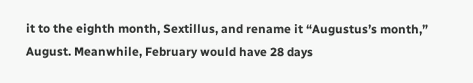it to the eighth month, Sextillus, and rename it “Augustus’s month,” August. Meanwhile, February would have 28 days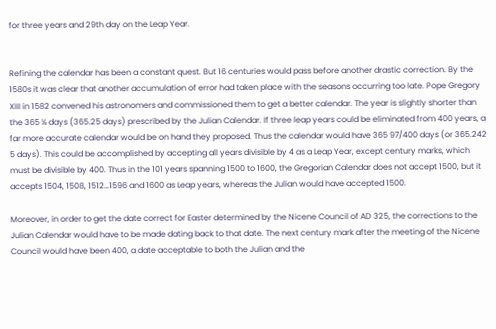for three years and 29th day on the Leap Year.


Refining the calendar has been a constant quest. But 16 centuries would pass before another drastic correction. By the 1580s it was clear that another accumulation of error had taken place with the seasons occurring too late. Pope Gregory XIII in 1582 convened his astronomers and commissioned them to get a better calendar. The year is slightly shorter than the 365 ¼ days (365.25 days) prescribed by the Julian Calendar. If three leap years could be eliminated from 400 years, a far more accurate calendar would be on hand they proposed. Thus the calendar would have 365 97/400 days (or 365.242 5 days). This could be accomplished by accepting all years divisible by 4 as a Leap Year, except century marks, which must be divisible by 400. Thus in the 101 years spanning 1500 to 1600, the Gregorian Calendar does not accept 1500, but it accepts 1504, 1508, 1512…1596 and 1600 as Leap years, whereas the Julian would have accepted 1500.

Moreover, in order to get the date correct for Easter determined by the Nicene Council of AD 325, the corrections to the Julian Calendar would have to be made dating back to that date. The next century mark after the meeting of the Nicene Council would have been 400, a date acceptable to both the Julian and the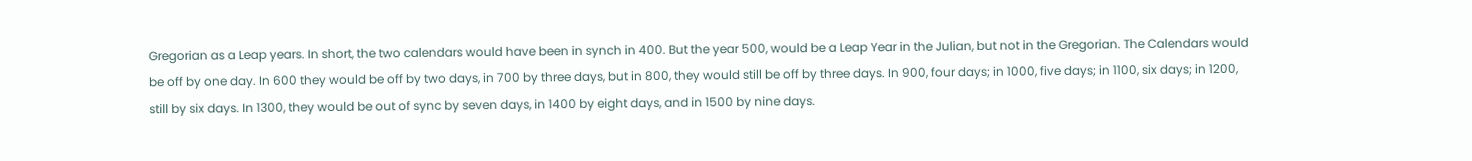Gregorian as a Leap years. In short, the two calendars would have been in synch in 400. But the year 500, would be a Leap Year in the Julian, but not in the Gregorian. The Calendars would be off by one day. In 600 they would be off by two days, in 700 by three days, but in 800, they would still be off by three days. In 900, four days; in 1000, five days; in 1100, six days; in 1200, still by six days. In 1300, they would be out of sync by seven days, in 1400 by eight days, and in 1500 by nine days.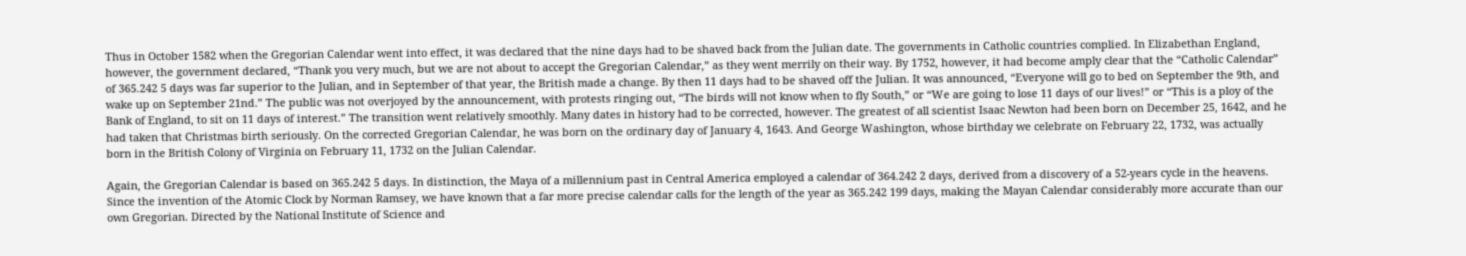Thus in October 1582 when the Gregorian Calendar went into effect, it was declared that the nine days had to be shaved back from the Julian date. The governments in Catholic countries complied. In Elizabethan England, however, the government declared, “Thank you very much, but we are not about to accept the Gregorian Calendar,” as they went merrily on their way. By 1752, however, it had become amply clear that the “Catholic Calendar” of 365.242 5 days was far superior to the Julian, and in September of that year, the British made a change. By then 11 days had to be shaved off the Julian. It was announced, “Everyone will go to bed on September the 9th, and wake up on September 21nd.” The public was not overjoyed by the announcement, with protests ringing out, “The birds will not know when to fly South,” or “We are going to lose 11 days of our lives!” or “This is a ploy of the Bank of England, to sit on 11 days of interest.” The transition went relatively smoothly. Many dates in history had to be corrected, however. The greatest of all scientist Isaac Newton had been born on December 25, 1642, and he had taken that Christmas birth seriously. On the corrected Gregorian Calendar, he was born on the ordinary day of January 4, 1643. And George Washington, whose birthday we celebrate on February 22, 1732, was actually born in the British Colony of Virginia on February 11, 1732 on the Julian Calendar.

Again, the Gregorian Calendar is based on 365.242 5 days. In distinction, the Maya of a millennium past in Central America employed a calendar of 364.242 2 days, derived from a discovery of a 52-years cycle in the heavens. Since the invention of the Atomic Clock by Norman Ramsey, we have known that a far more precise calendar calls for the length of the year as 365.242 199 days, making the Mayan Calendar considerably more accurate than our own Gregorian. Directed by the National Institute of Science and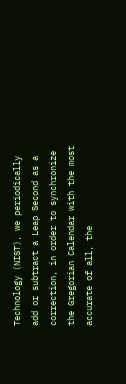Technology (NIST), we periodically add or subtract a Leap Second as a correction, in order to synchronize the Gregorian Calendar with the most accurate of all, the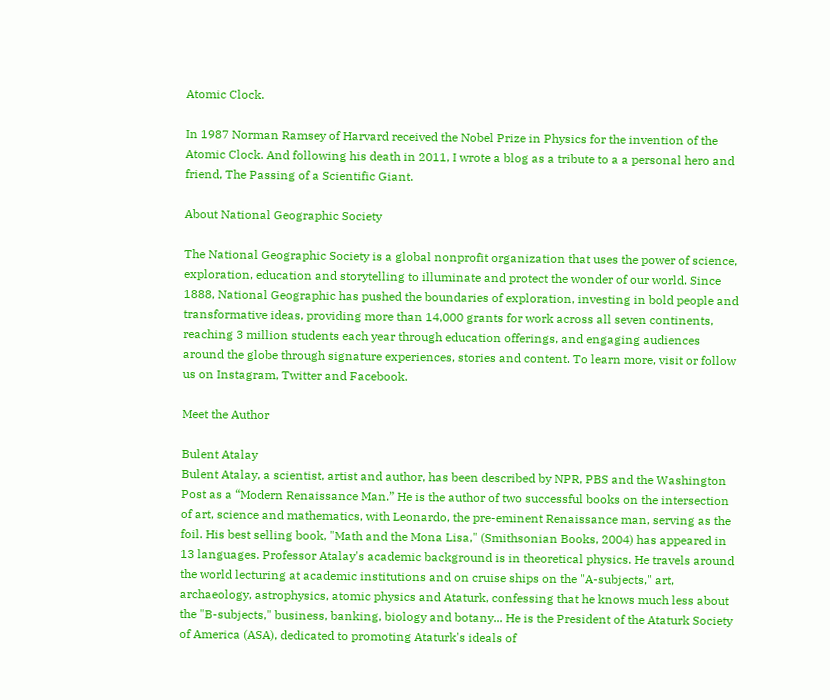Atomic Clock.

In 1987 Norman Ramsey of Harvard received the Nobel Prize in Physics for the invention of the Atomic Clock. And following his death in 2011, I wrote a blog as a tribute to a a personal hero and friend, The Passing of a Scientific Giant.

About National Geographic Society

The National Geographic Society is a global nonprofit organization that uses the power of science, exploration, education and storytelling to illuminate and protect the wonder of our world. Since 1888, National Geographic has pushed the boundaries of exploration, investing in bold people and transformative ideas, providing more than 14,000 grants for work across all seven continents, reaching 3 million students each year through education offerings, and engaging audiences around the globe through signature experiences, stories and content. To learn more, visit or follow us on Instagram, Twitter and Facebook.

Meet the Author

Bulent Atalay
Bulent Atalay, a scientist, artist and author, has been described by NPR, PBS and the Washington Post as a “Modern Renaissance Man.” He is the author of two successful books on the intersection of art, science and mathematics, with Leonardo, the pre-eminent Renaissance man, serving as the foil. His best selling book, "Math and the Mona Lisa," (Smithsonian Books, 2004) has appeared in 13 languages. Professor Atalay's academic background is in theoretical physics. He travels around the world lecturing at academic institutions and on cruise ships on the "A-subjects," art, archaeology, astrophysics, atomic physics and Ataturk, confessing that he knows much less about the "B-subjects," business, banking, biology and botany... He is the President of the Ataturk Society of America (ASA), dedicated to promoting Ataturk's ideals of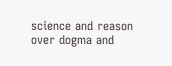science and reason over dogma and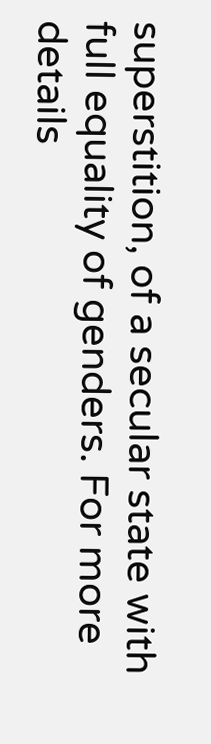superstition, of a secular state with full equality of genders. For more details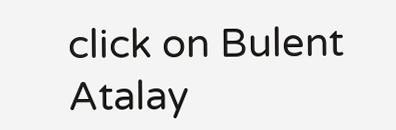click on Bulent Atalay